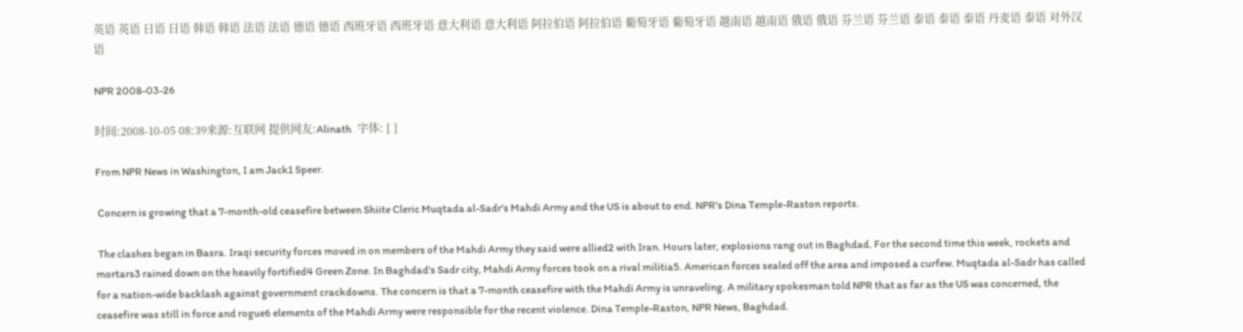英语 英语 日语 日语 韩语 韩语 法语 法语 德语 德语 西班牙语 西班牙语 意大利语 意大利语 阿拉伯语 阿拉伯语 葡萄牙语 葡萄牙语 越南语 越南语 俄语 俄语 芬兰语 芬兰语 泰语 泰语 泰语 丹麦语 泰语 对外汉语

NPR 2008-03-26

时间:2008-10-05 08:39来源:互联网 提供网友:Alinath   字体: [ ]

From NPR News in Washington, I am Jack1 Speer.

 Concern is growing that a 7-month-old ceasefire between Shiite Cleric Muqtada al-Sadr's Mahdi Army and the US is about to end. NPR's Dina Temple-Raston reports.

 The clashes began in Basra. Iraqi security forces moved in on members of the Mahdi Army they said were allied2 with Iran. Hours later, explosions rang out in Baghdad. For the second time this week, rockets and mortars3 rained down on the heavily fortified4 Green Zone. In Baghdad's Sadr city, Mahdi Army forces took on a rival militia5. American forces sealed off the area and imposed a curfew. Muqtada al-Sadr has called for a nation-wide backlash against government crackdowns. The concern is that a 7-month ceasefire with the Mahdi Army is unraveling. A military spokesman told NPR that as far as the US was concerned, the ceasefire was still in force and rogue6 elements of the Mahdi Army were responsible for the recent violence. Dina Temple-Raston, NPR News, Baghdad.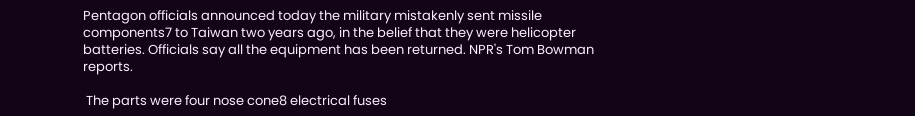Pentagon officials announced today the military mistakenly sent missile components7 to Taiwan two years ago, in the belief that they were helicopter batteries. Officials say all the equipment has been returned. NPR's Tom Bowman reports.

 The parts were four nose cone8 electrical fuses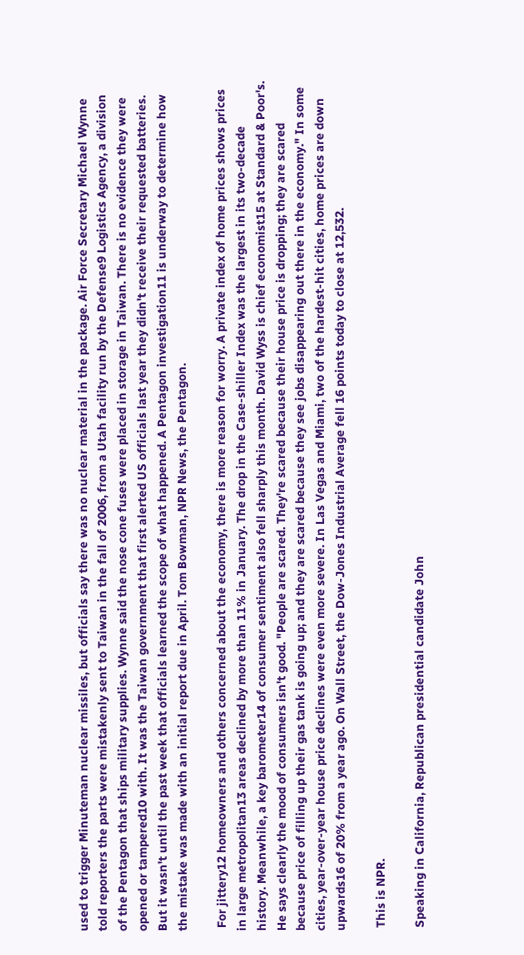used to trigger Minuteman nuclear missiles, but officials say there was no nuclear material in the package. Air Force Secretary Michael Wynne told reporters the parts were mistakenly sent to Taiwan in the fall of 2006, from a Utah facility run by the Defense9 Logistics Agency, a division of the Pentagon that ships military supplies. Wynne said the nose cone fuses were placed in storage in Taiwan. There is no evidence they were opened or tampered10 with. It was the Taiwan government that first alerted US officials last year they didn't receive their requested batteries. But it wasn't until the past week that officials learned the scope of what happened. A Pentagon investigation11 is underway to determine how the mistake was made with an initial report due in April. Tom Bowman, NPR News, the Pentagon.

 For jittery12 homeowners and others concerned about the economy, there is more reason for worry. A private index of home prices shows prices in large metropolitan13 areas declined by more than 11% in January. The drop in the Case-shiller Index was the largest in its two-decade history. Meanwhile, a key barometer14 of consumer sentiment also fell sharply this month. David Wyss is chief economist15 at Standard & Poor's. He says clearly the mood of consumers isn't good. "People are scared. They're scared because their house price is dropping; they are scared because price of filling up their gas tank is going up; and they are scared because they see jobs disappearing out there in the economy." In some cities, year-over-year house price declines were even more severe. In Las Vegas and Miami, two of the hardest-hit cities, home prices are down upwards16 of 20% from a year ago. On Wall Street, the Dow-Jones Industrial Average fell 16 points today to close at 12,532.

 This is NPR.

 Speaking in California, Republican presidential candidate John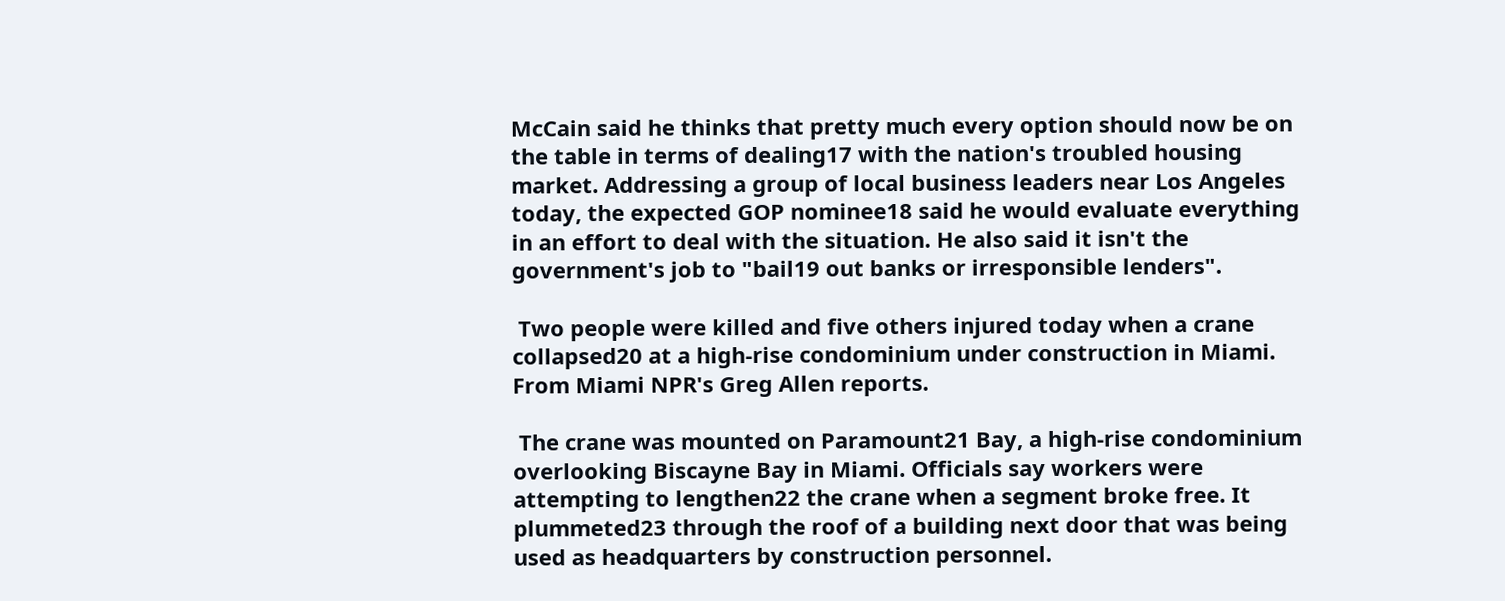McCain said he thinks that pretty much every option should now be on the table in terms of dealing17 with the nation's troubled housing market. Addressing a group of local business leaders near Los Angeles today, the expected GOP nominee18 said he would evaluate everything in an effort to deal with the situation. He also said it isn't the government's job to "bail19 out banks or irresponsible lenders".

 Two people were killed and five others injured today when a crane collapsed20 at a high-rise condominium under construction in Miami. From Miami NPR's Greg Allen reports.

 The crane was mounted on Paramount21 Bay, a high-rise condominium overlooking Biscayne Bay in Miami. Officials say workers were attempting to lengthen22 the crane when a segment broke free. It plummeted23 through the roof of a building next door that was being used as headquarters by construction personnel.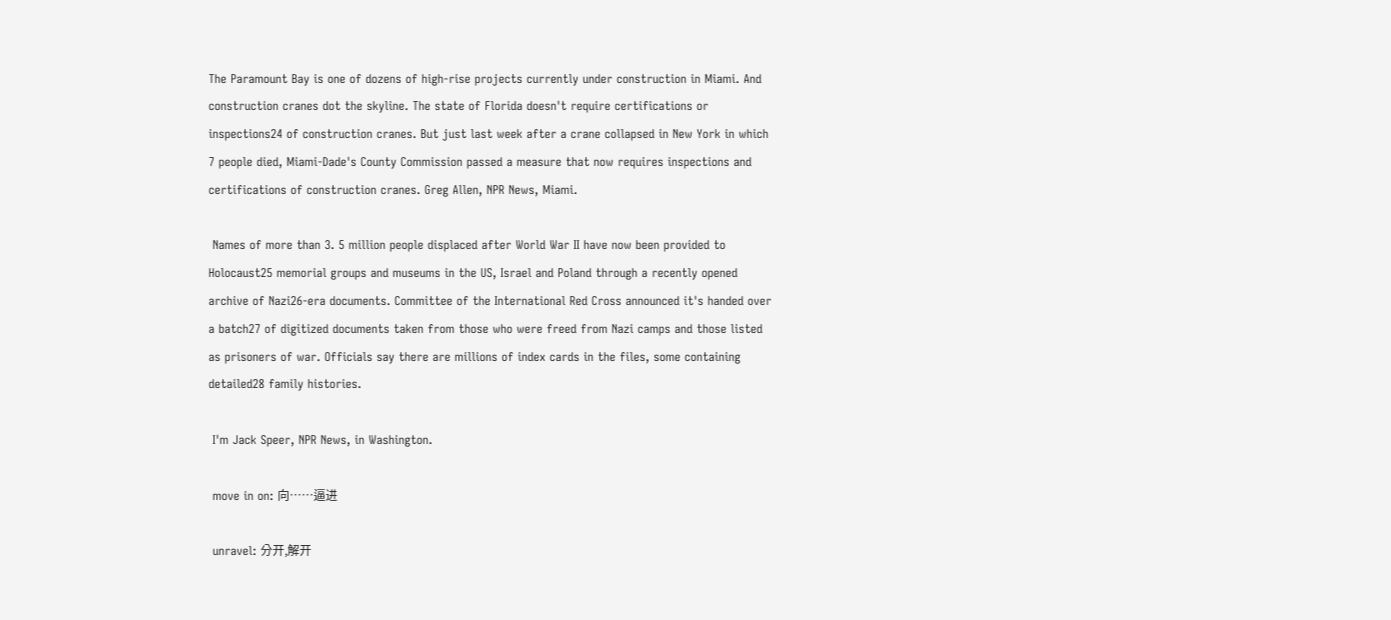The Paramount Bay is one of dozens of high-rise projects currently under construction in Miami. And construction cranes dot the skyline. The state of Florida doesn't require certifications or inspections24 of construction cranes. But just last week after a crane collapsed in New York in which 7 people died, Miami-Dade's County Commission passed a measure that now requires inspections and certifications of construction cranes. Greg Allen, NPR News, Miami.

 Names of more than 3. 5 million people displaced after World War II have now been provided to Holocaust25 memorial groups and museums in the US, Israel and Poland through a recently opened archive of Nazi26-era documents. Committee of the International Red Cross announced it's handed over a batch27 of digitized documents taken from those who were freed from Nazi camps and those listed as prisoners of war. Officials say there are millions of index cards in the files, some containing detailed28 family histories.

 I'm Jack Speer, NPR News, in Washington.

 move in on: 向……逼进

 unravel: 分开,解开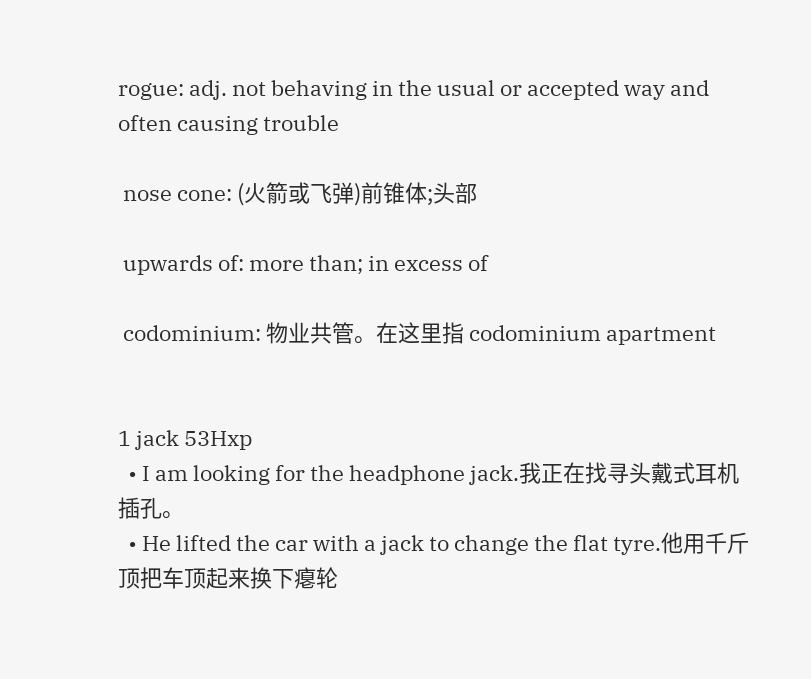rogue: adj. not behaving in the usual or accepted way and often causing trouble

 nose cone: (火箭或飞弹)前锥体;头部

 upwards of: more than; in excess of

 codominium: 物业共管。在这里指 codominium apartment


1 jack 53Hxp
  • I am looking for the headphone jack.我正在找寻头戴式耳机插孔。
  • He lifted the car with a jack to change the flat tyre.他用千斤顶把车顶起来换下瘪轮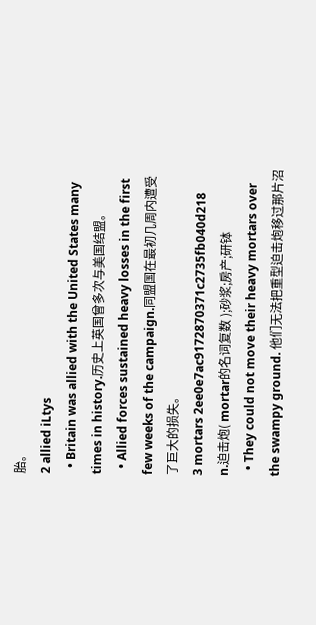胎。
2 allied iLtys
  • Britain was allied with the United States many times in history.历史上英国曾多次与美国结盟。
  • Allied forces sustained heavy losses in the first few weeks of the campaign.同盟国在最初几周内遭受了巨大的损失。
3 mortars 2ee0e7ac9172870371c2735fb040d218
n.迫击炮( mortar的名词复数 );砂浆;房产;研钵
  • They could not move their heavy mortars over the swampy ground. 他们无法把重型迫击炮移过那片沼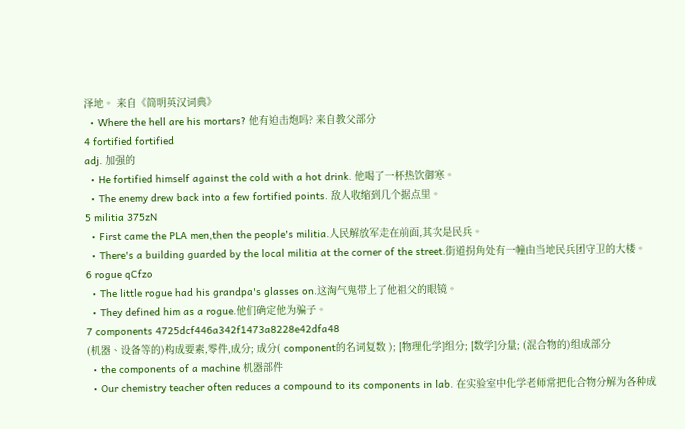泽地。 来自《简明英汉词典》
  • Where the hell are his mortars? 他有迫击炮吗? 来自教父部分
4 fortified fortified
adj. 加强的
  • He fortified himself against the cold with a hot drink. 他喝了一杯热饮御寒。
  • The enemy drew back into a few fortified points. 敌人收缩到几个据点里。
5 militia 375zN
  • First came the PLA men,then the people's militia.人民解放军走在前面,其次是民兵。
  • There's a building guarded by the local militia at the corner of the street.街道拐角处有一幢由当地民兵团守卫的大楼。
6 rogue qCfzo
  • The little rogue had his grandpa's glasses on.这淘气鬼带上了他祖父的眼镜。
  • They defined him as a rogue.他们确定他为骗子。
7 components 4725dcf446a342f1473a8228e42dfa48
(机器、设备等的)构成要素,零件,成分; 成分( component的名词复数 ); [物理化学]组分; [数学]分量; (混合物的)组成部分
  • the components of a machine 机器部件
  • Our chemistry teacher often reduces a compound to its components in lab. 在实验室中化学老师常把化合物分解为各种成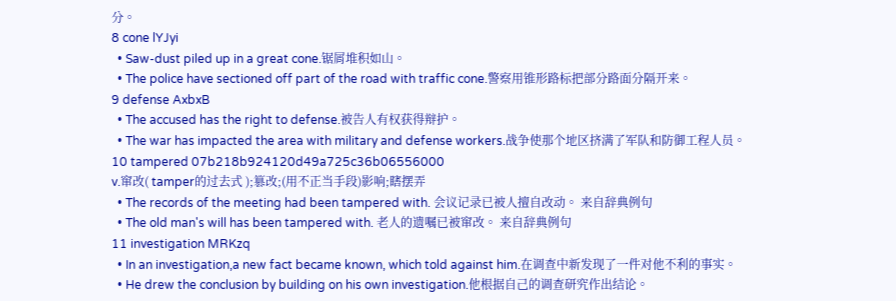分。
8 cone lYJyi
  • Saw-dust piled up in a great cone.锯屑堆积如山。
  • The police have sectioned off part of the road with traffic cone.警察用锥形路标把部分路面分隔开来。
9 defense AxbxB
  • The accused has the right to defense.被告人有权获得辩护。
  • The war has impacted the area with military and defense workers.战争使那个地区挤满了军队和防御工程人员。
10 tampered 07b218b924120d49a725c36b06556000
v.窜改( tamper的过去式 );篡改;(用不正当手段)影响;瞎摆弄
  • The records of the meeting had been tampered with. 会议记录已被人擅自改动。 来自辞典例句
  • The old man's will has been tampered with. 老人的遗嘱已被窜改。 来自辞典例句
11 investigation MRKzq
  • In an investigation,a new fact became known, which told against him.在调查中新发现了一件对他不利的事实。
  • He drew the conclusion by building on his own investigation.他根据自己的调查研究作出结论。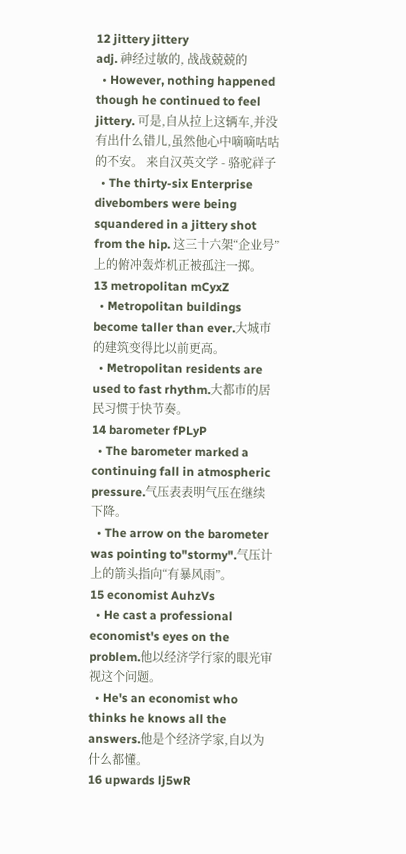12 jittery jittery
adj. 神经过敏的, 战战兢兢的
  • However, nothing happened though he continued to feel jittery. 可是,自从拉上这辆车,并没有出什么错儿,虽然他心中嘀嘀咕咕的不安。 来自汉英文学 - 骆驼祥子
  • The thirty-six Enterprise divebombers were being squandered in a jittery shot from the hip. 这三十六架“企业号”上的俯冲轰炸机正被孤注一掷。
13 metropolitan mCyxZ
  • Metropolitan buildings become taller than ever.大城市的建筑变得比以前更高。
  • Metropolitan residents are used to fast rhythm.大都市的居民习惯于快节奏。
14 barometer fPLyP
  • The barometer marked a continuing fall in atmospheric pressure.气压表表明气压在继续下降。
  • The arrow on the barometer was pointing to"stormy".气压计上的箭头指向“有暴风雨”。
15 economist AuhzVs
  • He cast a professional economist's eyes on the problem.他以经济学行家的眼光审视这个问题。
  • He's an economist who thinks he knows all the answers.他是个经济学家,自以为什么都懂。
16 upwards lj5wR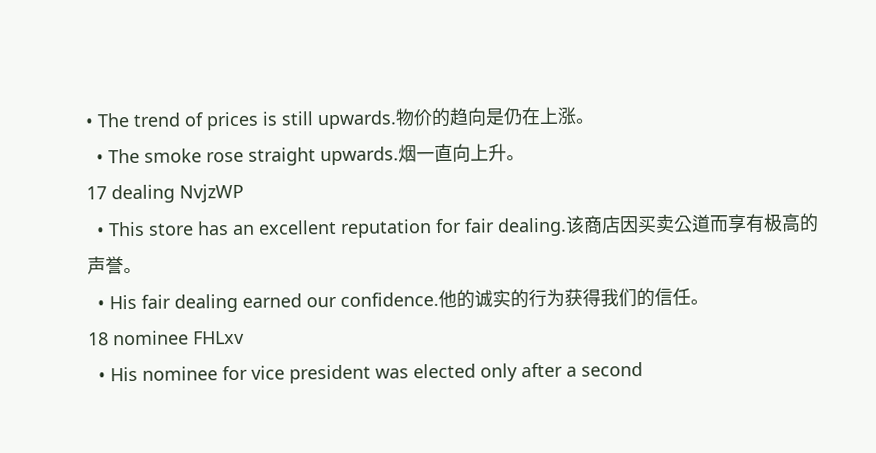• The trend of prices is still upwards.物价的趋向是仍在上涨。
  • The smoke rose straight upwards.烟一直向上升。
17 dealing NvjzWP
  • This store has an excellent reputation for fair dealing.该商店因买卖公道而享有极高的声誉。
  • His fair dealing earned our confidence.他的诚实的行为获得我们的信任。
18 nominee FHLxv
  • His nominee for vice president was elected only after a second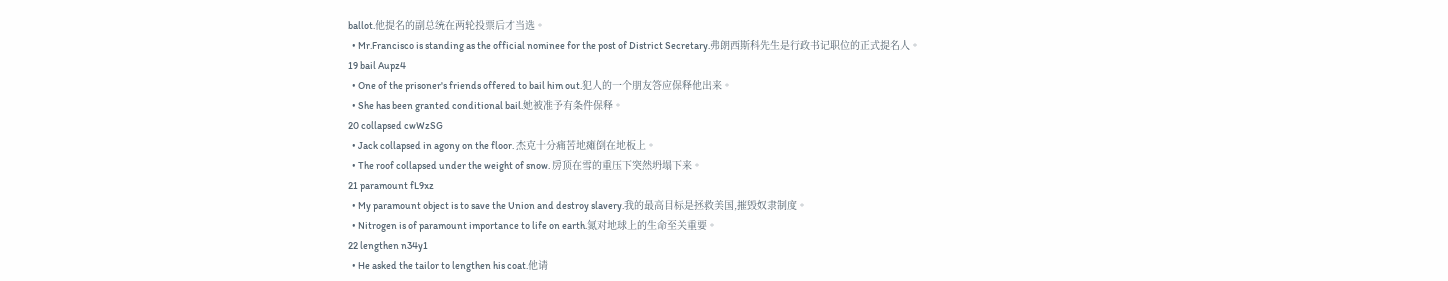ballot.他提名的副总统在两轮投票后才当选。
  • Mr.Francisco is standing as the official nominee for the post of District Secretary.弗朗西斯科先生是行政书记职位的正式提名人。
19 bail Aupz4
  • One of the prisoner's friends offered to bail him out.犯人的一个朋友答应保释他出来。
  • She has been granted conditional bail.她被准予有条件保释。
20 collapsed cwWzSG
  • Jack collapsed in agony on the floor. 杰克十分痛苦地瘫倒在地板上。
  • The roof collapsed under the weight of snow. 房顶在雪的重压下突然坍塌下来。
21 paramount fL9xz
  • My paramount object is to save the Union and destroy slavery.我的最高目标是拯救美国,摧毁奴隶制度。
  • Nitrogen is of paramount importance to life on earth.氮对地球上的生命至关重要。
22 lengthen n34y1
  • He asked the tailor to lengthen his coat.他请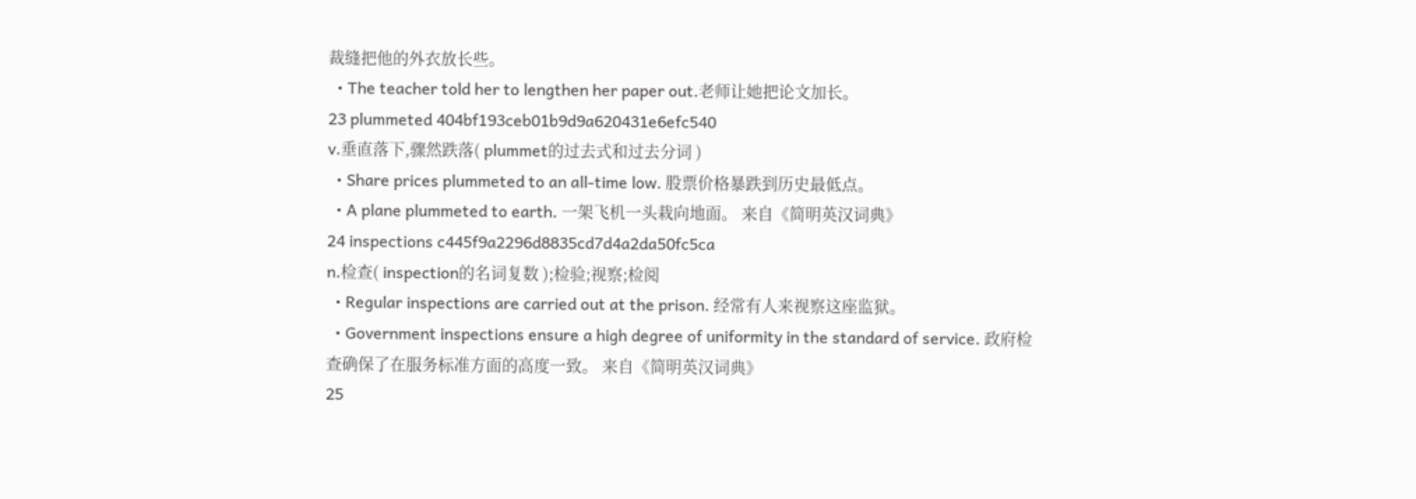裁缝把他的外衣放长些。
  • The teacher told her to lengthen her paper out.老师让她把论文加长。
23 plummeted 404bf193ceb01b9d9a620431e6efc540
v.垂直落下,骤然跌落( plummet的过去式和过去分词 )
  • Share prices plummeted to an all-time low. 股票价格暴跌到历史最低点。
  • A plane plummeted to earth. 一架飞机一头栽向地面。 来自《简明英汉词典》
24 inspections c445f9a2296d8835cd7d4a2da50fc5ca
n.检查( inspection的名词复数 );检验;视察;检阅
  • Regular inspections are carried out at the prison. 经常有人来视察这座监狱。
  • Government inspections ensure a high degree of uniformity in the standard of service. 政府检查确保了在服务标准方面的高度一致。 来自《简明英汉词典》
25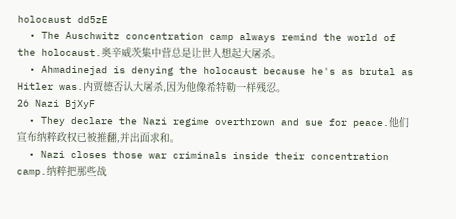holocaust dd5zE
  • The Auschwitz concentration camp always remind the world of the holocaust.奥辛威茨集中营总是让世人想起大屠杀。
  • Ahmadinejad is denying the holocaust because he's as brutal as Hitler was.内贾德否认大屠杀,因为他像希特勒一样残忍。
26 Nazi BjXyF
  • They declare the Nazi regime overthrown and sue for peace.他们宣布纳粹政权已被推翻,并出面求和。
  • Nazi closes those war criminals inside their concentration camp.纳粹把那些战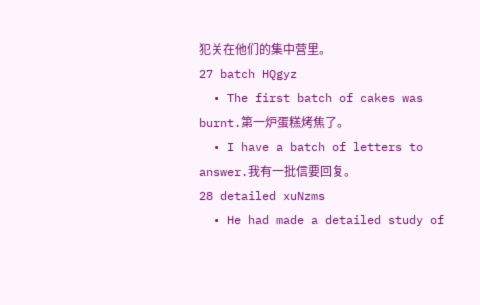犯关在他们的集中营里。
27 batch HQgyz
  • The first batch of cakes was burnt.第一炉蛋糕烤焦了。
  • I have a batch of letters to answer.我有一批信要回复。
28 detailed xuNzms
  • He had made a detailed study of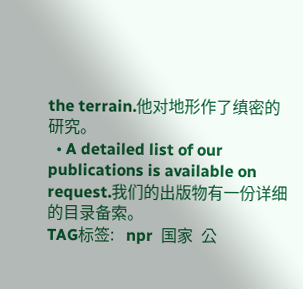the terrain.他对地形作了缜密的研究。
  • A detailed list of our publications is available on request.我们的出版物有一份详细的目录备索。
TAG标签:   npr  国家  公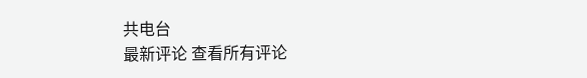共电台
最新评论 查看所有评论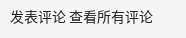发表评论 查看所有评论